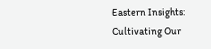Eastern Insights: Cultivating Our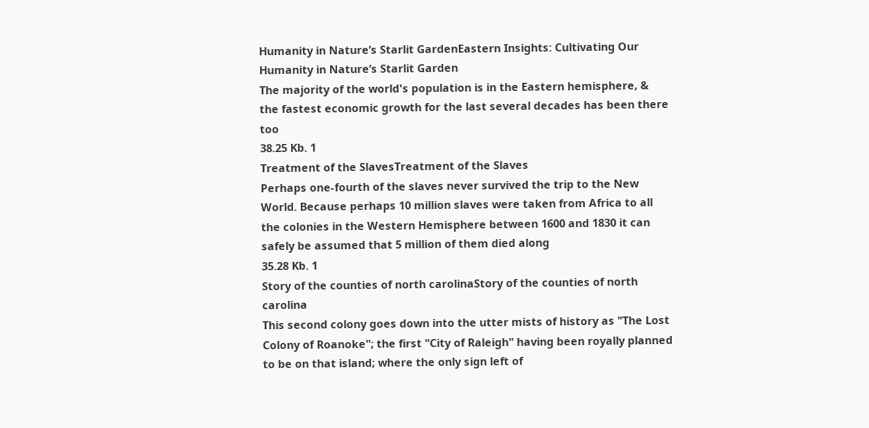Humanity in Nature’s Starlit GardenEastern Insights: Cultivating Our Humanity in Nature’s Starlit Garden
The majority of the world's population is in the Eastern hemisphere, & the fastest economic growth for the last several decades has been there too
38.25 Kb. 1
Treatment of the SlavesTreatment of the Slaves
Perhaps one-fourth of the slaves never survived the trip to the New World. Because perhaps 10 million slaves were taken from Africa to all the colonies in the Western Hemisphere between 1600 and 1830 it can safely be assumed that 5 million of them died along
35.28 Kb. 1
Story of the counties of north carolinaStory of the counties of north carolina
This second colony goes down into the utter mists of history as "The Lost Colony of Roanoke"; the first "City of Raleigh" having been royally planned to be on that island; where the only sign left of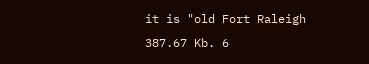it is "old Fort Raleigh
387.67 Kb. 6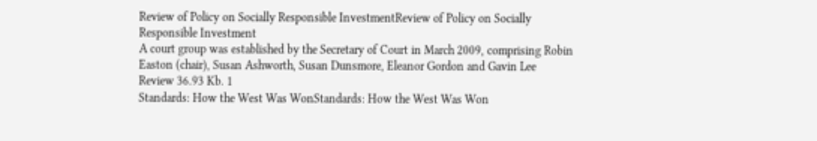Review of Policy on Socially Responsible InvestmentReview of Policy on Socially Responsible Investment
A court group was established by the Secretary of Court in March 2009, comprising Robin Easton (chair), Susan Ashworth, Susan Dunsmore, Eleanor Gordon and Gavin Lee
Review 36.93 Kb. 1
Standards: How the West Was WonStandards: How the West Was Won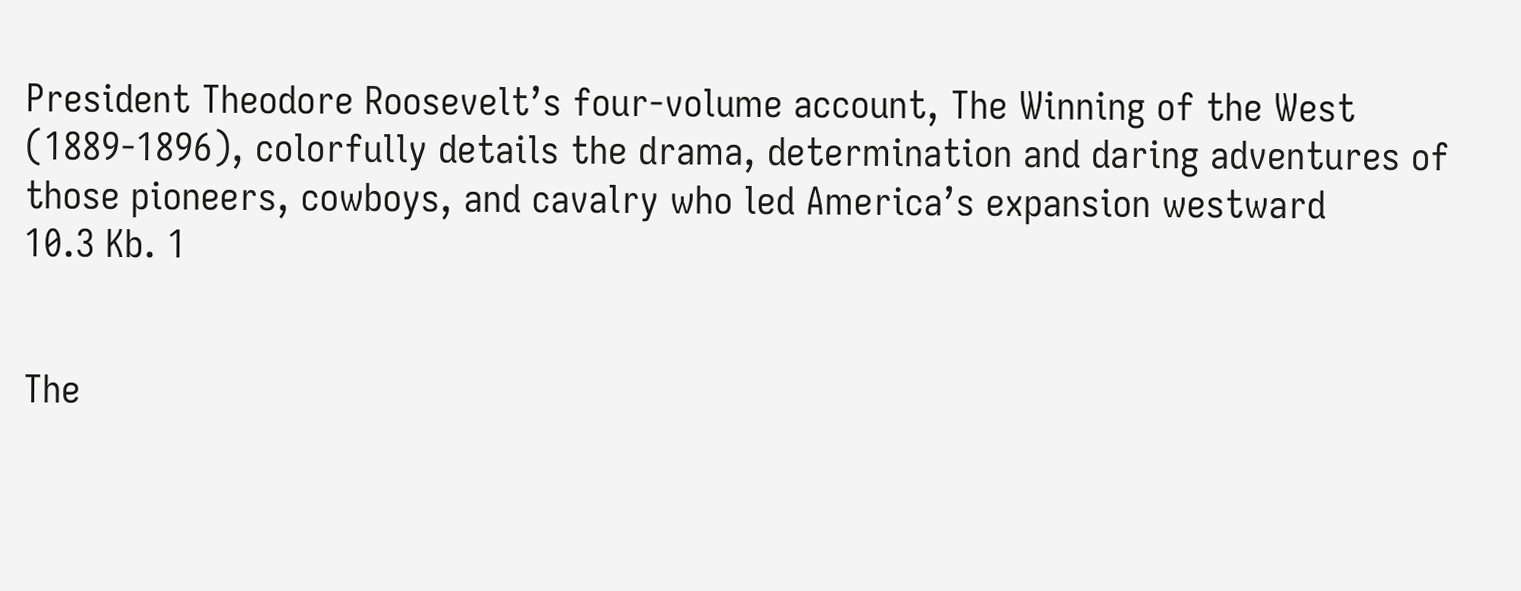President Theodore Roosevelt’s four-volume account, The Winning of the West (1889-1896), colorfully details the drama, determination and daring adventures of those pioneers, cowboys, and cavalry who led America’s expansion westward
10.3 Kb. 1


The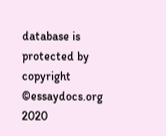database is protected by copyright ©essaydocs.org 2020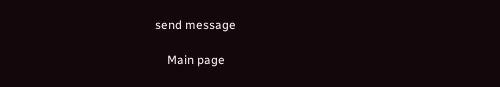send message

    Main page